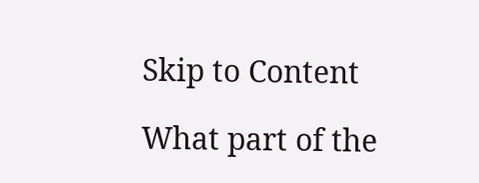Skip to Content

What part of the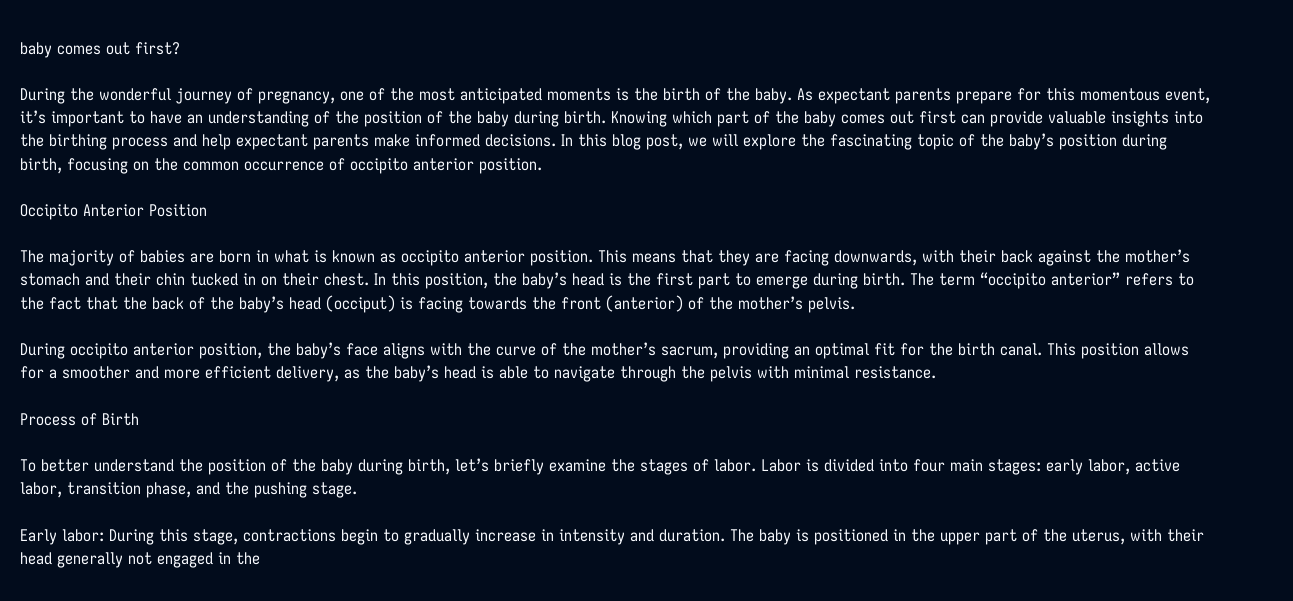baby comes out first?

During the wonderful journey of pregnancy, one of the most anticipated moments is the birth of the baby. As expectant parents prepare for this momentous event, it’s important to have an understanding of the position of the baby during birth. Knowing which part of the baby comes out first can provide valuable insights into the birthing process and help expectant parents make informed decisions. In this blog post, we will explore the fascinating topic of the baby’s position during birth, focusing on the common occurrence of occipito anterior position.

Occipito Anterior Position

The majority of babies are born in what is known as occipito anterior position. This means that they are facing downwards, with their back against the mother’s stomach and their chin tucked in on their chest. In this position, the baby’s head is the first part to emerge during birth. The term “occipito anterior” refers to the fact that the back of the baby’s head (occiput) is facing towards the front (anterior) of the mother’s pelvis.

During occipito anterior position, the baby’s face aligns with the curve of the mother’s sacrum, providing an optimal fit for the birth canal. This position allows for a smoother and more efficient delivery, as the baby’s head is able to navigate through the pelvis with minimal resistance.

Process of Birth

To better understand the position of the baby during birth, let’s briefly examine the stages of labor. Labor is divided into four main stages: early labor, active labor, transition phase, and the pushing stage.

Early labor: During this stage, contractions begin to gradually increase in intensity and duration. The baby is positioned in the upper part of the uterus, with their head generally not engaged in the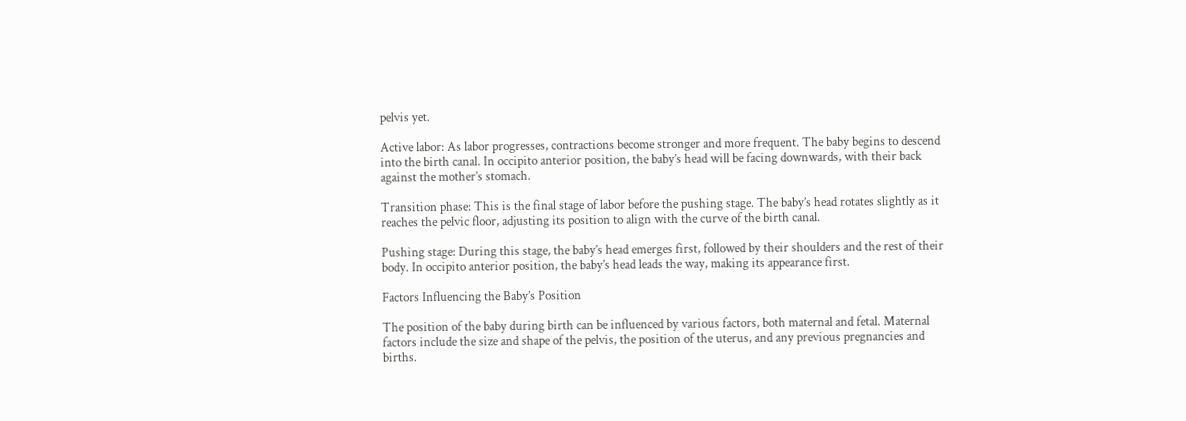pelvis yet.

Active labor: As labor progresses, contractions become stronger and more frequent. The baby begins to descend into the birth canal. In occipito anterior position, the baby’s head will be facing downwards, with their back against the mother’s stomach.

Transition phase: This is the final stage of labor before the pushing stage. The baby’s head rotates slightly as it reaches the pelvic floor, adjusting its position to align with the curve of the birth canal.

Pushing stage: During this stage, the baby’s head emerges first, followed by their shoulders and the rest of their body. In occipito anterior position, the baby’s head leads the way, making its appearance first.

Factors Influencing the Baby’s Position

The position of the baby during birth can be influenced by various factors, both maternal and fetal. Maternal factors include the size and shape of the pelvis, the position of the uterus, and any previous pregnancies and births.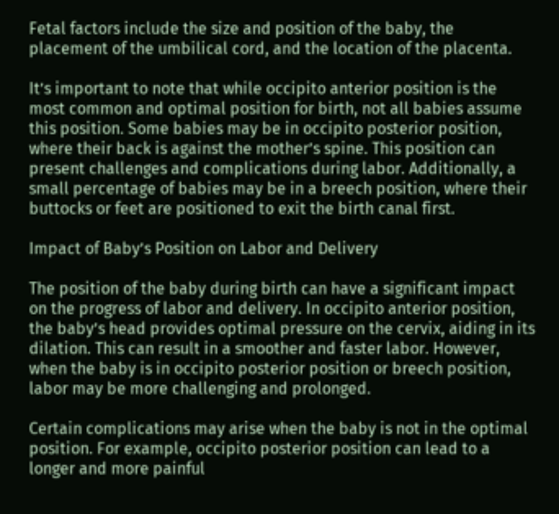Fetal factors include the size and position of the baby, the placement of the umbilical cord, and the location of the placenta.

It’s important to note that while occipito anterior position is the most common and optimal position for birth, not all babies assume this position. Some babies may be in occipito posterior position, where their back is against the mother’s spine. This position can present challenges and complications during labor. Additionally, a small percentage of babies may be in a breech position, where their buttocks or feet are positioned to exit the birth canal first.

Impact of Baby’s Position on Labor and Delivery

The position of the baby during birth can have a significant impact on the progress of labor and delivery. In occipito anterior position, the baby’s head provides optimal pressure on the cervix, aiding in its dilation. This can result in a smoother and faster labor. However, when the baby is in occipito posterior position or breech position, labor may be more challenging and prolonged.

Certain complications may arise when the baby is not in the optimal position. For example, occipito posterior position can lead to a longer and more painful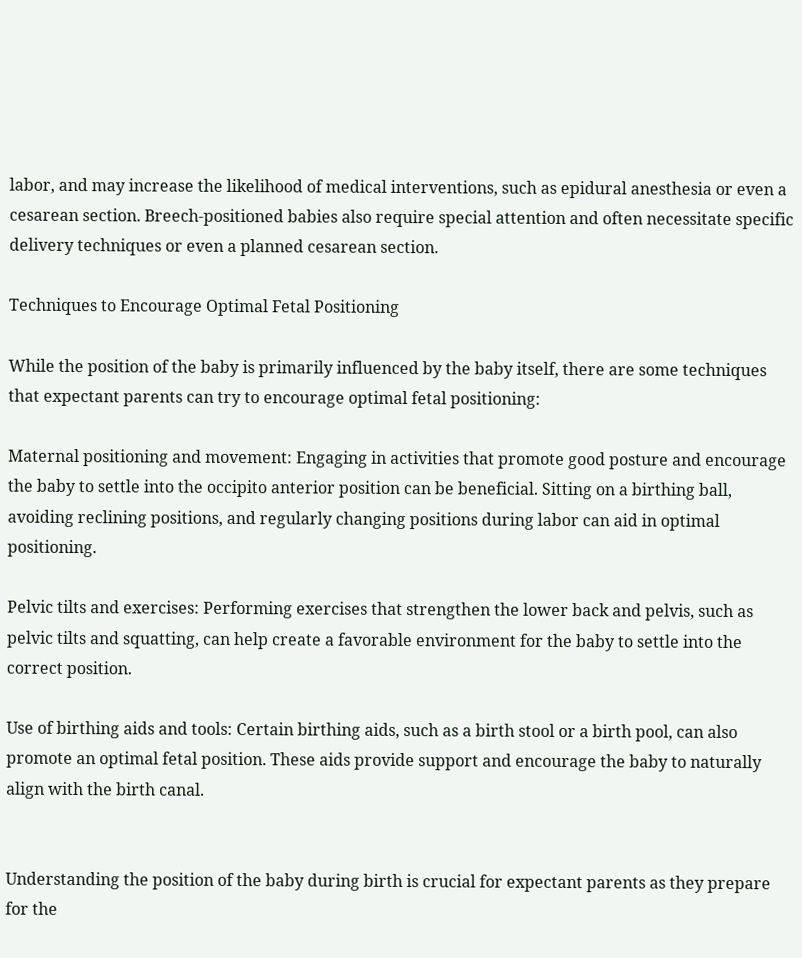labor, and may increase the likelihood of medical interventions, such as epidural anesthesia or even a cesarean section. Breech-positioned babies also require special attention and often necessitate specific delivery techniques or even a planned cesarean section.

Techniques to Encourage Optimal Fetal Positioning

While the position of the baby is primarily influenced by the baby itself, there are some techniques that expectant parents can try to encourage optimal fetal positioning:

Maternal positioning and movement: Engaging in activities that promote good posture and encourage the baby to settle into the occipito anterior position can be beneficial. Sitting on a birthing ball, avoiding reclining positions, and regularly changing positions during labor can aid in optimal positioning.

Pelvic tilts and exercises: Performing exercises that strengthen the lower back and pelvis, such as pelvic tilts and squatting, can help create a favorable environment for the baby to settle into the correct position.

Use of birthing aids and tools: Certain birthing aids, such as a birth stool or a birth pool, can also promote an optimal fetal position. These aids provide support and encourage the baby to naturally align with the birth canal.


Understanding the position of the baby during birth is crucial for expectant parents as they prepare for the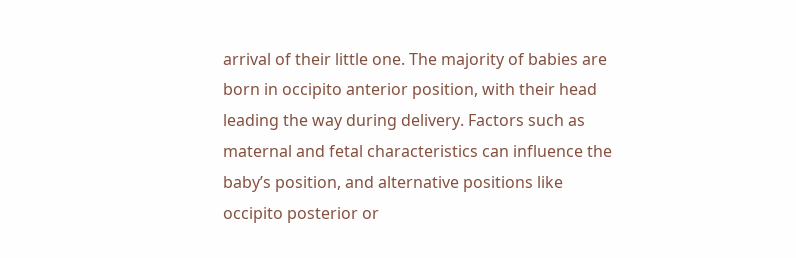arrival of their little one. The majority of babies are born in occipito anterior position, with their head leading the way during delivery. Factors such as maternal and fetal characteristics can influence the baby’s position, and alternative positions like occipito posterior or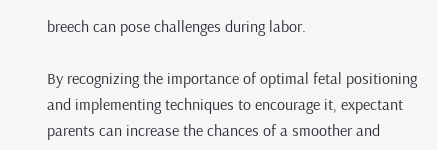breech can pose challenges during labor.

By recognizing the importance of optimal fetal positioning and implementing techniques to encourage it, expectant parents can increase the chances of a smoother and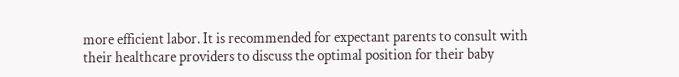more efficient labor. It is recommended for expectant parents to consult with their healthcare providers to discuss the optimal position for their baby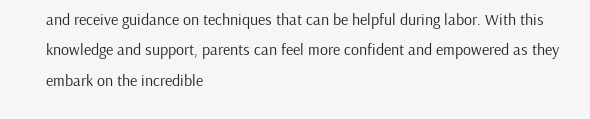and receive guidance on techniques that can be helpful during labor. With this knowledge and support, parents can feel more confident and empowered as they embark on the incredible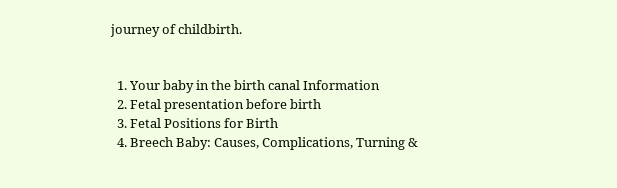journey of childbirth.


  1. Your baby in the birth canal Information
  2. Fetal presentation before birth
  3. Fetal Positions for Birth
  4. Breech Baby: Causes, Complications, Turning &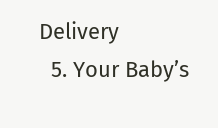Delivery
  5. Your Baby’s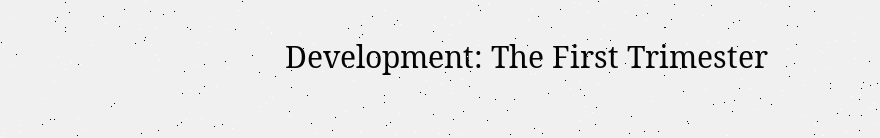Development: The First Trimester